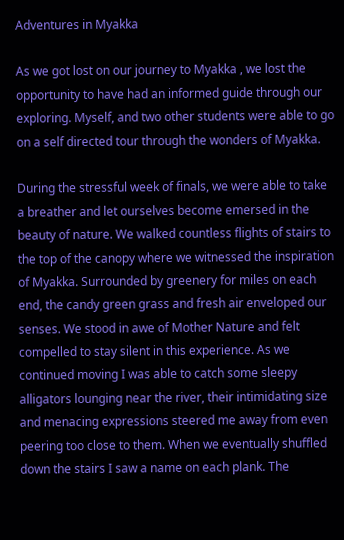Adventures in Myakka

As we got lost on our journey to Myakka , we lost the opportunity to have had an informed guide through our exploring. Myself, and two other students were able to go on a self directed tour through the wonders of Myakka.

During the stressful week of finals, we were able to take a breather and let ourselves become emersed in the beauty of nature. We walked countless flights of stairs to the top of the canopy where we witnessed the inspiration of Myakka. Surrounded by greenery for miles on each end, the candy green grass and fresh air enveloped our senses. We stood in awe of Mother Nature and felt compelled to stay silent in this experience. As we continued moving I was able to catch some sleepy alligators lounging near the river, their intimidating size and menacing expressions steered me away from even peering too close to them. When we eventually shuffled down the stairs I saw a name on each plank. The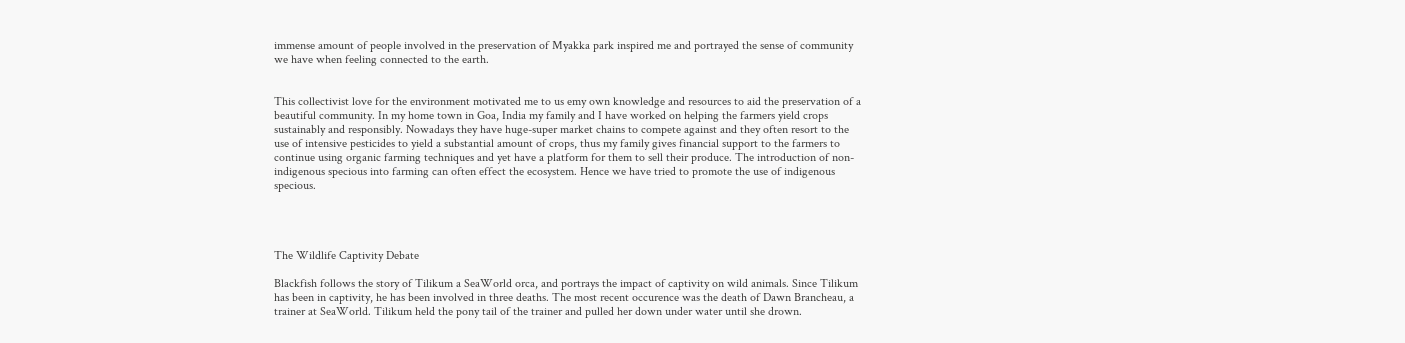immense amount of people involved in the preservation of Myakka park inspired me and portrayed the sense of community we have when feeling connected to the earth.


This collectivist love for the environment motivated me to us emy own knowledge and resources to aid the preservation of a beautiful community. In my home town in Goa, India my family and I have worked on helping the farmers yield crops sustainably and responsibly. Nowadays they have huge-super market chains to compete against and they often resort to the use of intensive pesticides to yield a substantial amount of crops, thus my family gives financial support to the farmers to continue using organic farming techniques and yet have a platform for them to sell their produce. The introduction of non-indigenous specious into farming can often effect the ecosystem. Hence we have tried to promote the use of indigenous specious.




The Wildlife Captivity Debate

Blackfish follows the story of Tilikum a SeaWorld orca, and portrays the impact of captivity on wild animals. Since Tilikum has been in captivity, he has been involved in three deaths. The most recent occurence was the death of Dawn Brancheau, a trainer at SeaWorld. Tilikum held the pony tail of the trainer and pulled her down under water until she drown.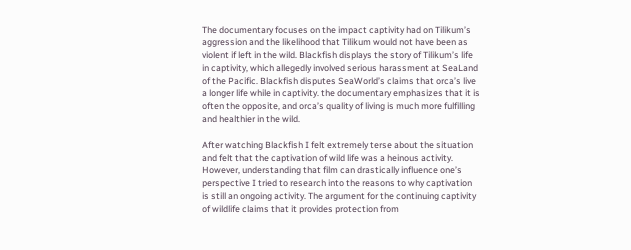The documentary focuses on the impact captivity had on Tilikum’s aggression and the likelihood that Tilikum would not have been as violent if left in the wild. Blackfish displays the story of Tilikum’s life in captivity, which allegedly involved serious harassment at SeaLand of the Pacific. Blackfish disputes SeaWorld’s claims that orca’s live a longer life while in captivity. the documentary emphasizes that it is often the opposite, and orca’s quality of living is much more fulfilling and healthier in the wild.

After watching Blackfish I felt extremely terse about the situation and felt that the captivation of wild life was a heinous activity. However, understanding that film can drastically influence one’s perspective I tried to research into the reasons to why captivation is still an ongoing activity. The argument for the continuing captivity of wildlife claims that it provides protection from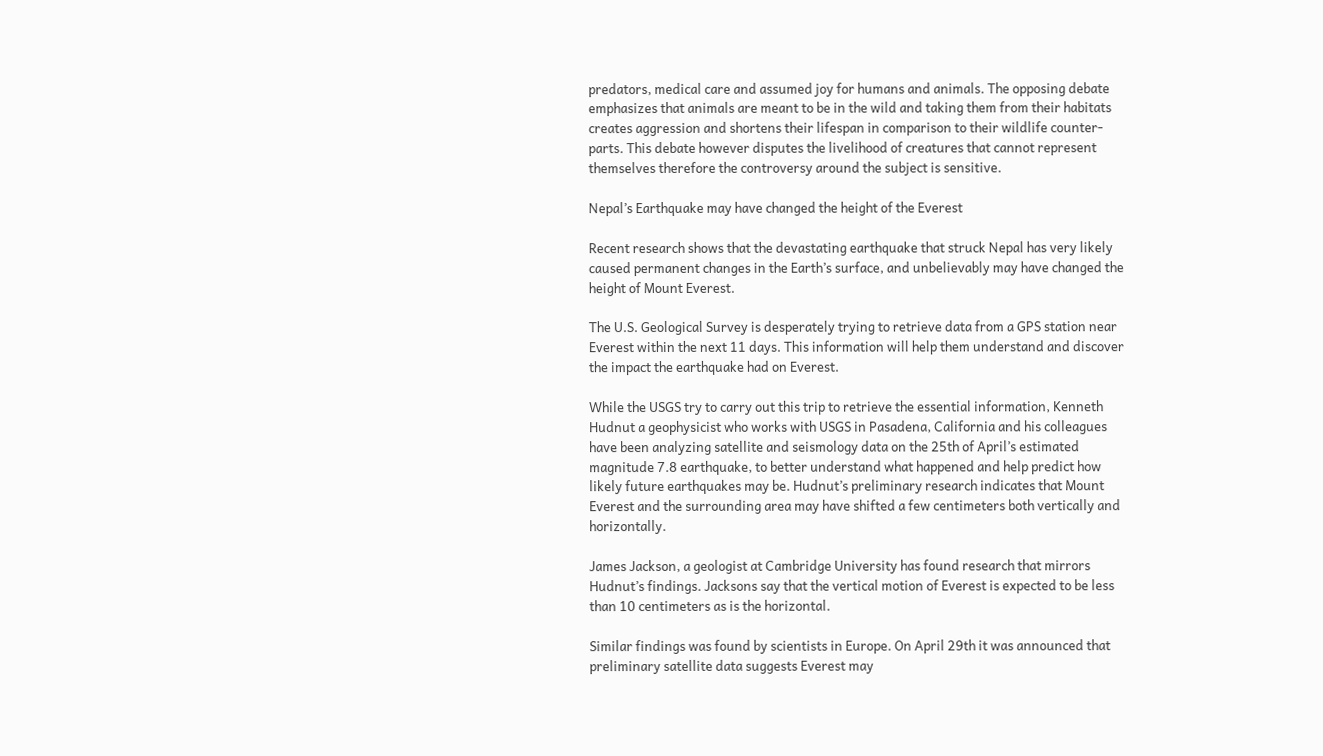predators, medical care and assumed joy for humans and animals. The opposing debate emphasizes that animals are meant to be in the wild and taking them from their habitats creates aggression and shortens their lifespan in comparison to their wildlife counter-parts. This debate however disputes the livelihood of creatures that cannot represent themselves therefore the controversy around the subject is sensitive.

Nepal’s Earthquake may have changed the height of the Everest

Recent research shows that the devastating earthquake that struck Nepal has very likely caused permanent changes in the Earth’s surface, and unbelievably may have changed the height of Mount Everest.

The U.S. Geological Survey is desperately trying to retrieve data from a GPS station near Everest within the next 11 days. This information will help them understand and discover the impact the earthquake had on Everest.

While the USGS try to carry out this trip to retrieve the essential information, Kenneth Hudnut a geophysicist who works with USGS in Pasadena, California and his colleagues have been analyzing satellite and seismology data on the 25th of April’s estimated magnitude 7.8 earthquake, to better understand what happened and help predict how likely future earthquakes may be. Hudnut’s preliminary research indicates that Mount Everest and the surrounding area may have shifted a few centimeters both vertically and horizontally.

James Jackson, a geologist at Cambridge University has found research that mirrors Hudnut’s findings. Jacksons say that the vertical motion of Everest is expected to be less than 10 centimeters as is the horizontal.

Similar findings was found by scientists in Europe. On April 29th it was announced that preliminary satellite data suggests Everest may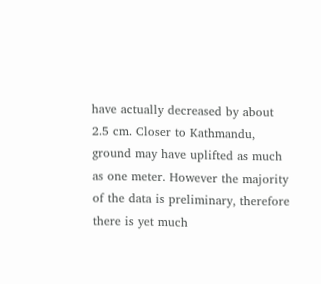have actually decreased by about 2.5 cm. Closer to Kathmandu, ground may have uplifted as much as one meter. However the majority of the data is preliminary, therefore there is yet much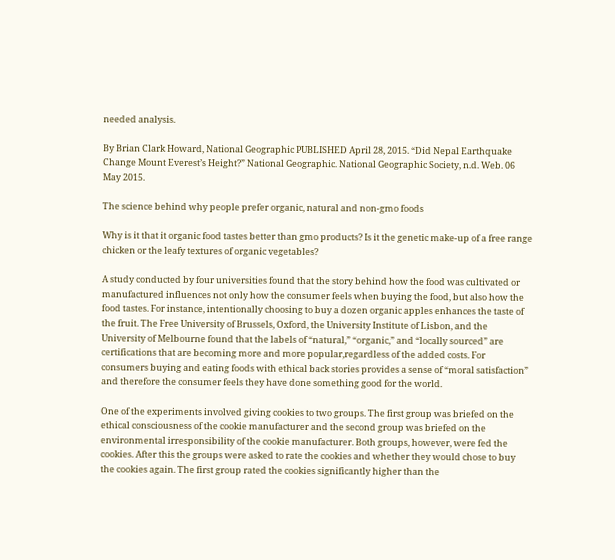needed analysis.

By Brian Clark Howard, National Geographic PUBLISHED April 28, 2015. “Did Nepal Earthquake Change Mount Everest’s Height?” National Geographic. National Geographic Society, n.d. Web. 06 May 2015.

The science behind why people prefer organic, natural and non-gmo foods

Why is it that it organic food tastes better than gmo products? Is it the genetic make-up of a free range chicken or the leafy textures of organic vegetables?

A study conducted by four universities found that the story behind how the food was cultivated or manufactured influences not only how the consumer feels when buying the food, but also how the food tastes. For instance, intentionally choosing to buy a dozen organic apples enhances the taste of the fruit. The Free University of Brussels, Oxford, the University Institute of Lisbon, and the University of Melbourne found that the labels of “natural,” “organic,” and “locally sourced” are certifications that are becoming more and more popular,regardless of the added costs. For consumers buying and eating foods with ethical back stories provides a sense of “moral satisfaction” and therefore the consumer feels they have done something good for the world.

One of the experiments involved giving cookies to two groups. The first group was briefed on the ethical consciousness of the cookie manufacturer and the second group was briefed on the environmental irresponsibility of the cookie manufacturer. Both groups, however, were fed the cookies. After this the groups were asked to rate the cookies and whether they would chose to buy the cookies again. The first group rated the cookies significantly higher than the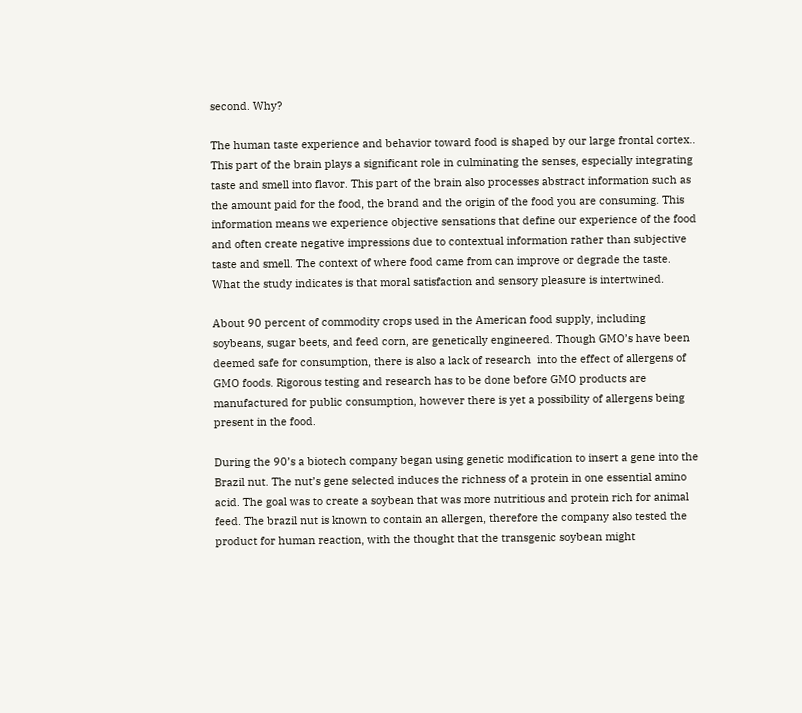second. Why?

The human taste experience and behavior toward food is shaped by our large frontal cortex.. This part of the brain plays a significant role in culminating the senses, especially integrating taste and smell into flavor. This part of the brain also processes abstract information such as the amount paid for the food, the brand and the origin of the food you are consuming. This information means we experience objective sensations that define our experience of the food and often create negative impressions due to contextual information rather than subjective taste and smell. The context of where food came from can improve or degrade the taste. What the study indicates is that moral satisfaction and sensory pleasure is intertwined.

About 90 percent of commodity crops used in the American food supply, including soybeans, sugar beets, and feed corn, are genetically engineered. Though GMO’s have been deemed safe for consumption, there is also a lack of research  into the effect of allergens of GMO foods. Rigorous testing and research has to be done before GMO products are manufactured for public consumption, however there is yet a possibility of allergens being present in the food.

During the 90’s a biotech company began using genetic modification to insert a gene into the Brazil nut. The nut’s gene selected induces the richness of a protein in one essential amino acid. The goal was to create a soybean that was more nutritious and protein rich for animal feed. The brazil nut is known to contain an allergen, therefore the company also tested the product for human reaction, with the thought that the transgenic soybean might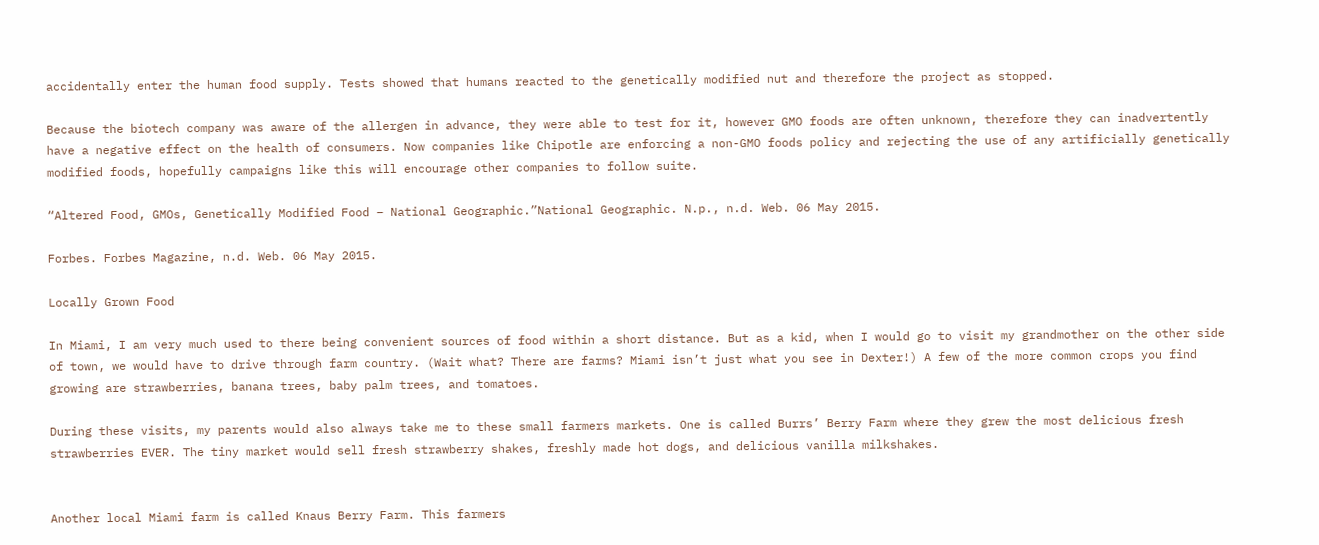accidentally enter the human food supply. Tests showed that humans reacted to the genetically modified nut and therefore the project as stopped.

Because the biotech company was aware of the allergen in advance, they were able to test for it, however GMO foods are often unknown, therefore they can inadvertently have a negative effect on the health of consumers. Now companies like Chipotle are enforcing a non-GMO foods policy and rejecting the use of any artificially genetically modified foods, hopefully campaigns like this will encourage other companies to follow suite.

“Altered Food, GMOs, Genetically Modified Food – National Geographic.”National Geographic. N.p., n.d. Web. 06 May 2015.

Forbes. Forbes Magazine, n.d. Web. 06 May 2015.

Locally Grown Food

In Miami, I am very much used to there being convenient sources of food within a short distance. But as a kid, when I would go to visit my grandmother on the other side of town, we would have to drive through farm country. (Wait what? There are farms? Miami isn’t just what you see in Dexter!) A few of the more common crops you find growing are strawberries, banana trees, baby palm trees, and tomatoes.

During these visits, my parents would also always take me to these small farmers markets. One is called Burrs’ Berry Farm where they grew the most delicious fresh strawberries EVER. The tiny market would sell fresh strawberry shakes, freshly made hot dogs, and delicious vanilla milkshakes.


Another local Miami farm is called Knaus Berry Farm. This farmers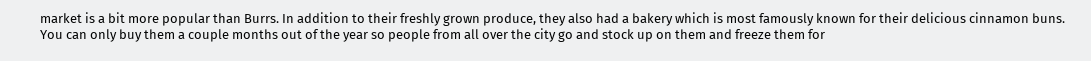market is a bit more popular than Burrs. In addition to their freshly grown produce, they also had a bakery which is most famously known for their delicious cinnamon buns. You can only buy them a couple months out of the year so people from all over the city go and stock up on them and freeze them for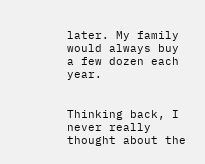later. My family would always buy a few dozen each year.


Thinking back, I never really thought about the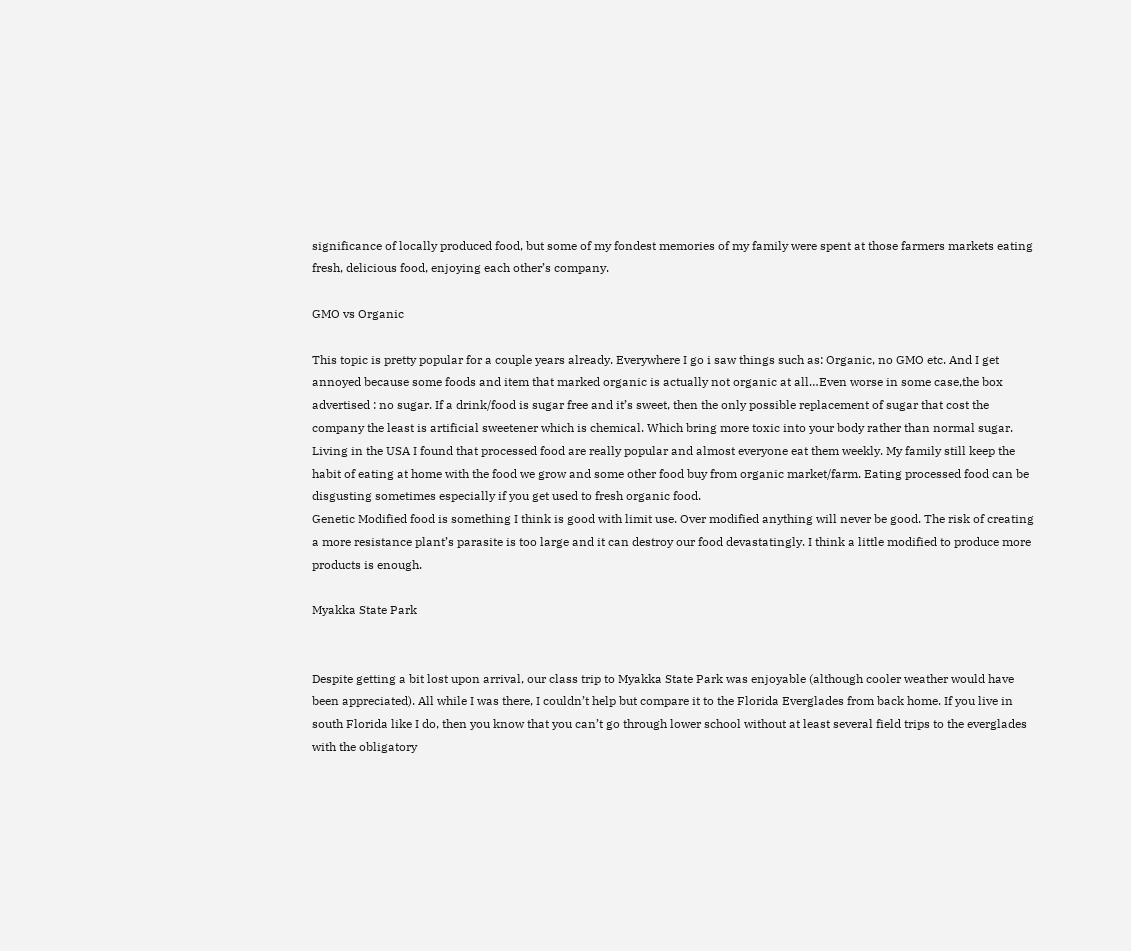significance of locally produced food, but some of my fondest memories of my family were spent at those farmers markets eating fresh, delicious food, enjoying each other’s company.

GMO vs Organic

This topic is pretty popular for a couple years already. Everywhere I go i saw things such as: Organic, no GMO etc. And I get annoyed because some foods and item that marked organic is actually not organic at all…Even worse in some case,the box advertised : no sugar. If a drink/food is sugar free and it’s sweet, then the only possible replacement of sugar that cost the company the least is artificial sweetener which is chemical. Which bring more toxic into your body rather than normal sugar. Living in the USA I found that processed food are really popular and almost everyone eat them weekly. My family still keep the habit of eating at home with the food we grow and some other food buy from organic market/farm. Eating processed food can be disgusting sometimes especially if you get used to fresh organic food.
Genetic Modified food is something I think is good with limit use. Over modified anything will never be good. The risk of creating a more resistance plant’s parasite is too large and it can destroy our food devastatingly. I think a little modified to produce more products is enough.

Myakka State Park


Despite getting a bit lost upon arrival, our class trip to Myakka State Park was enjoyable (although cooler weather would have been appreciated). All while I was there, I couldn’t help but compare it to the Florida Everglades from back home. If you live in south Florida like I do, then you know that you can’t go through lower school without at least several field trips to the everglades with the obligatory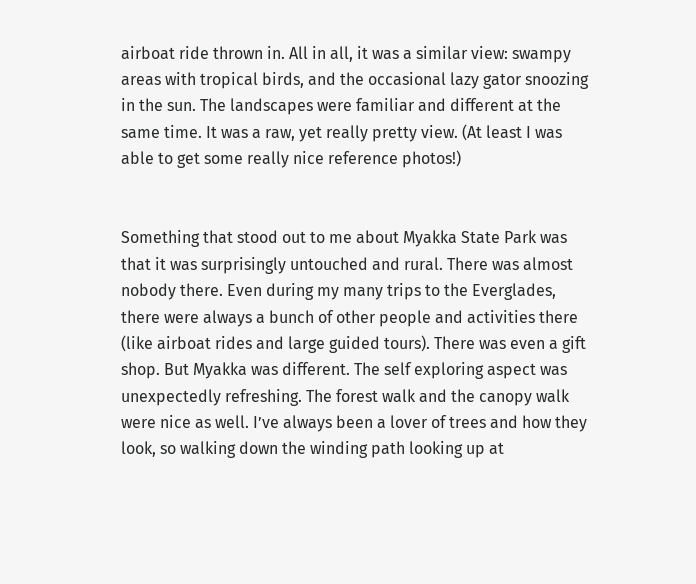airboat ride thrown in. All in all, it was a similar view: swampy areas with tropical birds, and the occasional lazy gator snoozing in the sun. The landscapes were familiar and different at the same time. It was a raw, yet really pretty view. (At least I was able to get some really nice reference photos!)


Something that stood out to me about Myakka State Park was that it was surprisingly untouched and rural. There was almost nobody there. Even during my many trips to the Everglades, there were always a bunch of other people and activities there (like airboat rides and large guided tours). There was even a gift shop. But Myakka was different. The self exploring aspect was unexpectedly refreshing. The forest walk and the canopy walk were nice as well. I’ve always been a lover of trees and how they look, so walking down the winding path looking up at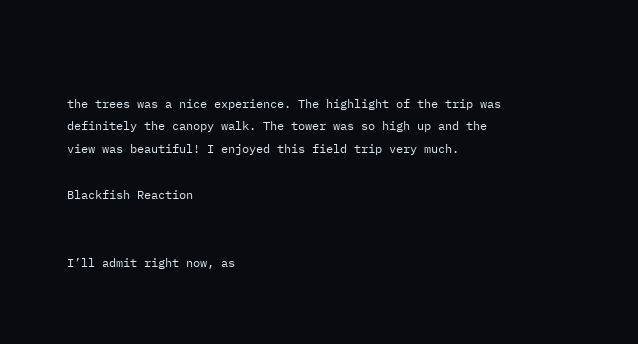the trees was a nice experience. The highlight of the trip was definitely the canopy walk. The tower was so high up and the view was beautiful! I enjoyed this field trip very much.

Blackfish Reaction


I’ll admit right now, as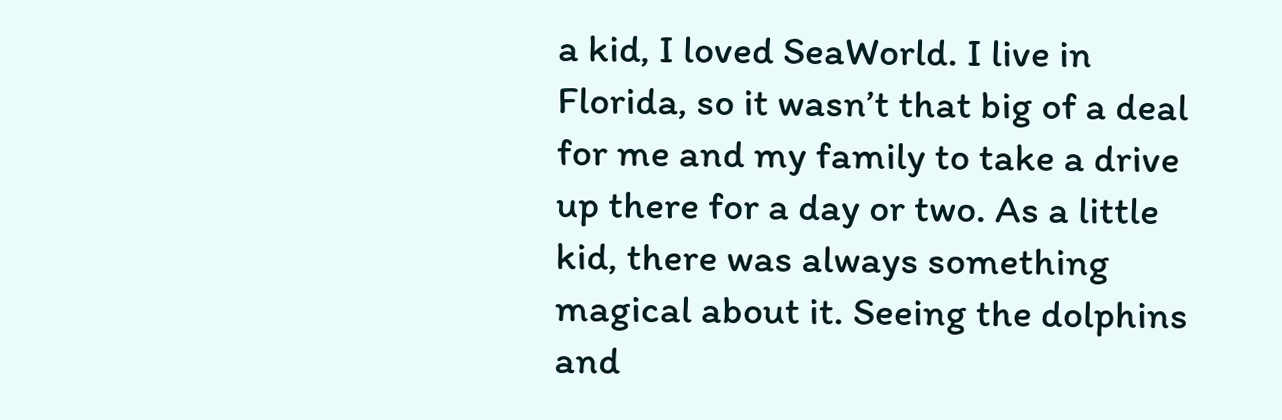a kid, I loved SeaWorld. I live in Florida, so it wasn’t that big of a deal for me and my family to take a drive up there for a day or two. As a little kid, there was always something magical about it. Seeing the dolphins and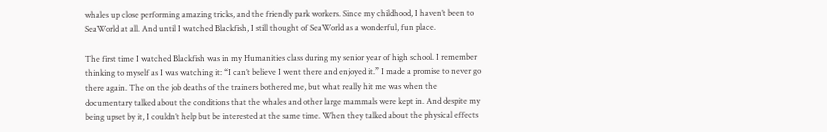whales up close performing amazing tricks, and the friendly park workers. Since my childhood, I haven’t been to SeaWorld at all. And until I watched Blackfish, I still thought of SeaWorld as a wonderful, fun place.

The first time I watched Blackfish was in my Humanities class during my senior year of high school. I remember thinking to myself as I was watching it: “I can’t believe I went there and enjoyed it.” I made a promise to never go there again. The on the job deaths of the trainers bothered me, but what really hit me was when the documentary talked about the conditions that the whales and other large mammals were kept in. And despite my being upset by it, I couldn’t help but be interested at the same time. When they talked about the physical effects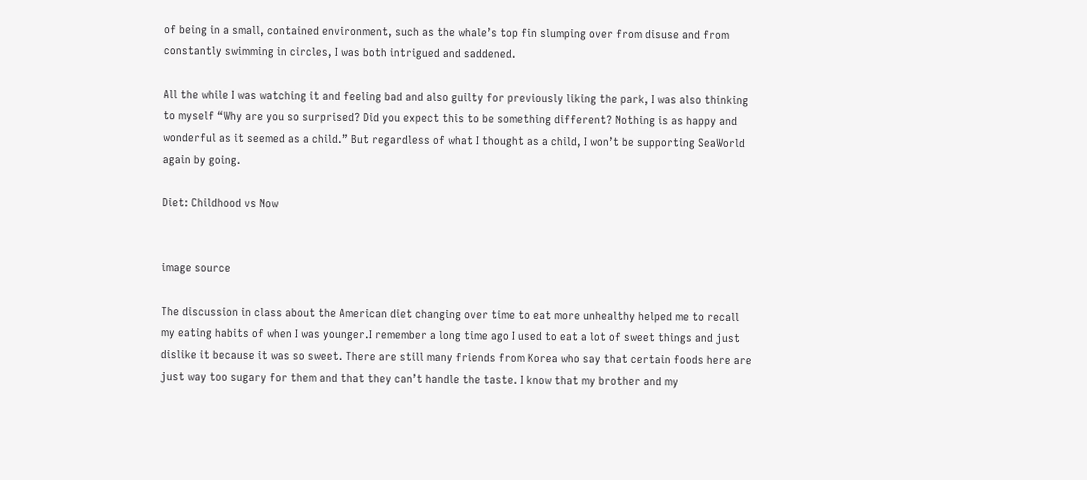of being in a small, contained environment, such as the whale’s top fin slumping over from disuse and from constantly swimming in circles, I was both intrigued and saddened.

All the while I was watching it and feeling bad and also guilty for previously liking the park, I was also thinking to myself “Why are you so surprised? Did you expect this to be something different? Nothing is as happy and wonderful as it seemed as a child.” But regardless of what I thought as a child, I won’t be supporting SeaWorld again by going.

Diet: Childhood vs Now


image source

The discussion in class about the American diet changing over time to eat more unhealthy helped me to recall my eating habits of when I was younger.I remember a long time ago I used to eat a lot of sweet things and just dislike it because it was so sweet. There are still many friends from Korea who say that certain foods here are just way too sugary for them and that they can’t handle the taste. I know that my brother and my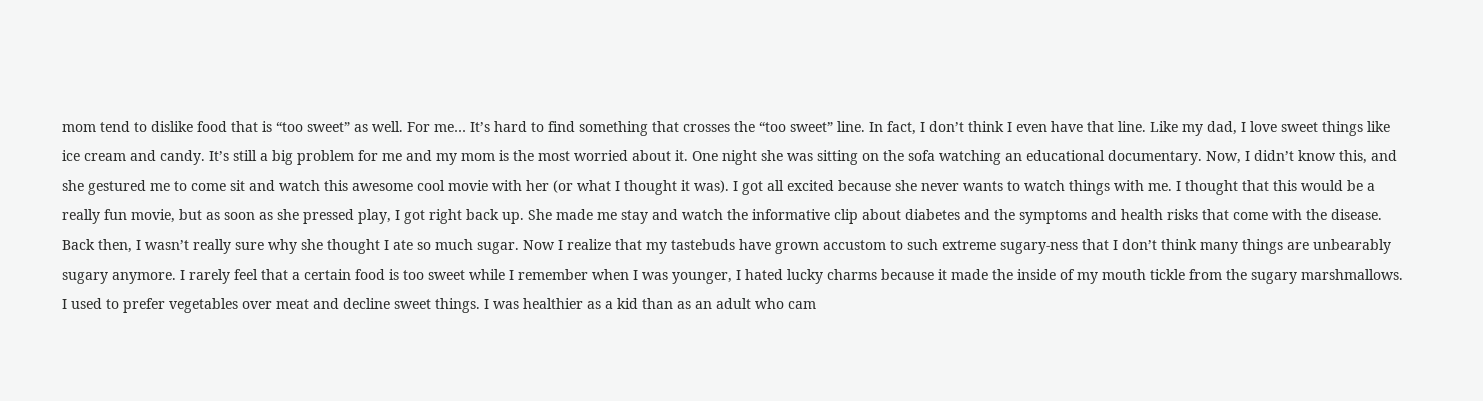mom tend to dislike food that is “too sweet” as well. For me… It’s hard to find something that crosses the “too sweet” line. In fact, I don’t think I even have that line. Like my dad, I love sweet things like ice cream and candy. It’s still a big problem for me and my mom is the most worried about it. One night she was sitting on the sofa watching an educational documentary. Now, I didn’t know this, and she gestured me to come sit and watch this awesome cool movie with her (or what I thought it was). I got all excited because she never wants to watch things with me. I thought that this would be a really fun movie, but as soon as she pressed play, I got right back up. She made me stay and watch the informative clip about diabetes and the symptoms and health risks that come with the disease. Back then, I wasn’t really sure why she thought I ate so much sugar. Now I realize that my tastebuds have grown accustom to such extreme sugary-ness that I don’t think many things are unbearably sugary anymore. I rarely feel that a certain food is too sweet while I remember when I was younger, I hated lucky charms because it made the inside of my mouth tickle from the sugary marshmallows. I used to prefer vegetables over meat and decline sweet things. I was healthier as a kid than as an adult who cam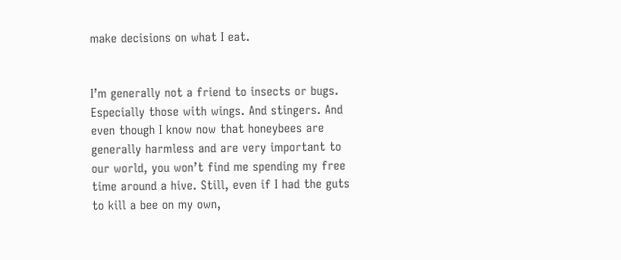make decisions on what I eat.


I’m generally not a friend to insects or bugs. Especially those with wings. And stingers. And even though I know now that honeybees are generally harmless and are very important to our world, you won’t find me spending my free time around a hive. Still, even if I had the guts to kill a bee on my own,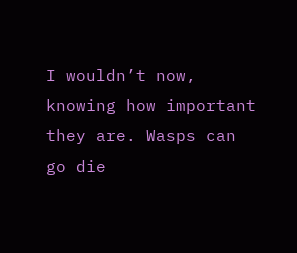I wouldn’t now, knowing how important they are. Wasps can go die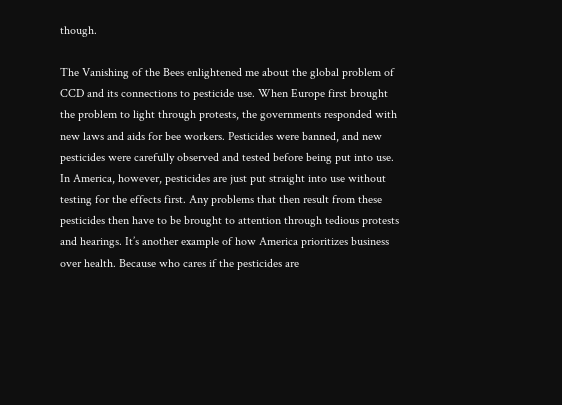though.

The Vanishing of the Bees enlightened me about the global problem of CCD and its connections to pesticide use. When Europe first brought the problem to light through protests, the governments responded with new laws and aids for bee workers. Pesticides were banned, and new pesticides were carefully observed and tested before being put into use. In America, however, pesticides are just put straight into use without testing for the effects first. Any problems that then result from these pesticides then have to be brought to attention through tedious protests and hearings. It’s another example of how America prioritizes business over health. Because who cares if the pesticides are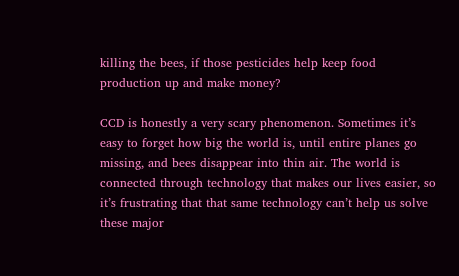killing the bees, if those pesticides help keep food production up and make money?

CCD is honestly a very scary phenomenon. Sometimes it’s easy to forget how big the world is, until entire planes go missing, and bees disappear into thin air. The world is connected through technology that makes our lives easier, so it’s frustrating that that same technology can’t help us solve these major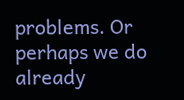problems. Or perhaps we do already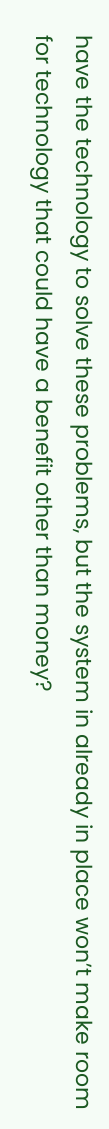have the technology to solve these problems, but the system in already in place won’t make room for technology that could have a benefit other than money?